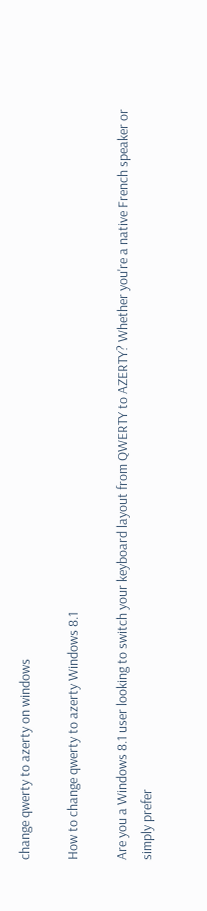change qwerty to azerty on windows

How to change qwerty to azerty Windows 8.1

Are you a Windows 8.1 user looking to switch your keyboard layout from QWERTY to AZERTY? Whether you're a native French speaker or simply prefer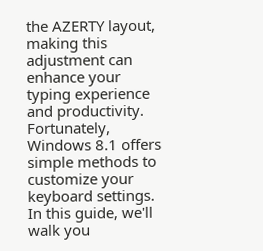the AZERTY layout, making this adjustment can enhance your typing experience and productivity. Fortunately, Windows 8.1 offers simple methods to customize your keyboard settings. In this guide, we'll walk you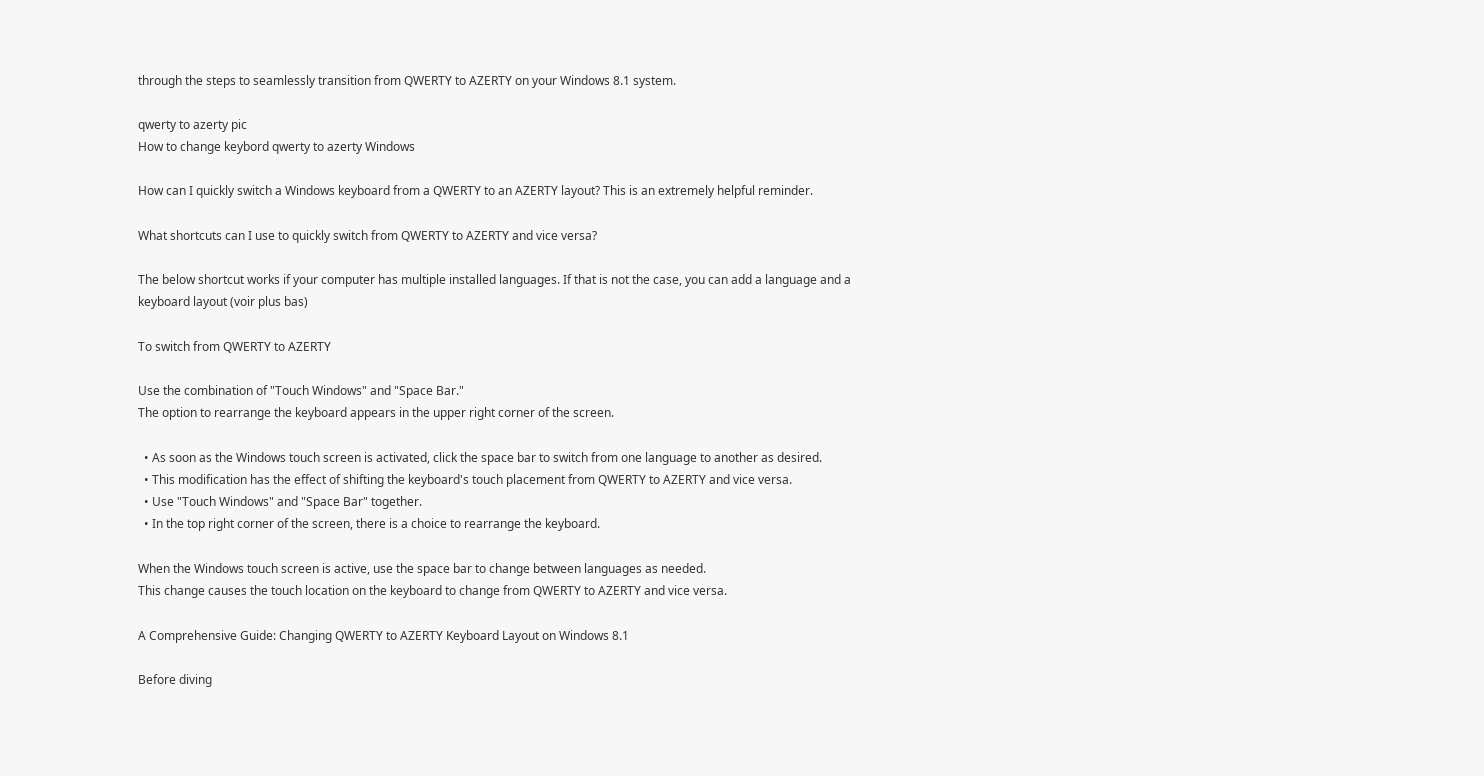through the steps to seamlessly transition from QWERTY to AZERTY on your Windows 8.1 system.

qwerty to azerty pic
How to change keybord qwerty to azerty Windows

How can I quickly switch a Windows keyboard from a QWERTY to an AZERTY layout? This is an extremely helpful reminder.

What shortcuts can I use to quickly switch from QWERTY to AZERTY and vice versa?

The below shortcut works if your computer has multiple installed languages. If that is not the case, you can add a language and a keyboard layout (voir plus bas)

To switch from QWERTY to AZERTY

Use the combination of "Touch Windows" and "Space Bar."
The option to rearrange the keyboard appears in the upper right corner of the screen.

  • As soon as the Windows touch screen is activated, click the space bar to switch from one language to another as desired.
  • This modification has the effect of shifting the keyboard's touch placement from QWERTY to AZERTY and vice versa.
  • Use "Touch Windows" and "Space Bar" together.
  • In the top right corner of the screen, there is a choice to rearrange the keyboard.

When the Windows touch screen is active, use the space bar to change between languages as needed.
This change causes the touch location on the keyboard to change from QWERTY to AZERTY and vice versa.

A Comprehensive Guide: Changing QWERTY to AZERTY Keyboard Layout on Windows 8.1

Before diving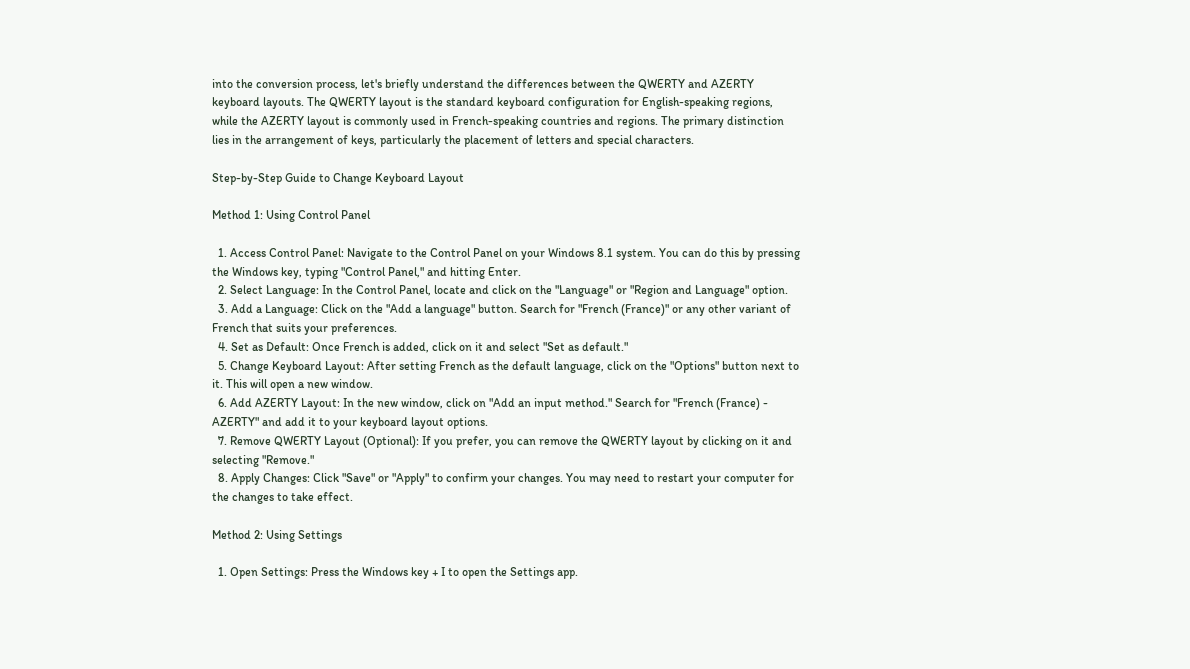into the conversion process, let's briefly understand the differences between the QWERTY and AZERTY keyboard layouts. The QWERTY layout is the standard keyboard configuration for English-speaking regions, while the AZERTY layout is commonly used in French-speaking countries and regions. The primary distinction lies in the arrangement of keys, particularly the placement of letters and special characters.

Step-by-Step Guide to Change Keyboard Layout

Method 1: Using Control Panel

  1. Access Control Panel: Navigate to the Control Panel on your Windows 8.1 system. You can do this by pressing the Windows key, typing "Control Panel," and hitting Enter.
  2. Select Language: In the Control Panel, locate and click on the "Language" or "Region and Language" option.
  3. Add a Language: Click on the "Add a language" button. Search for "French (France)" or any other variant of French that suits your preferences.
  4. Set as Default: Once French is added, click on it and select "Set as default."
  5. Change Keyboard Layout: After setting French as the default language, click on the "Options" button next to it. This will open a new window.
  6. Add AZERTY Layout: In the new window, click on "Add an input method." Search for "French (France) - AZERTY" and add it to your keyboard layout options.
  7. Remove QWERTY Layout (Optional): If you prefer, you can remove the QWERTY layout by clicking on it and selecting "Remove."
  8. Apply Changes: Click "Save" or "Apply" to confirm your changes. You may need to restart your computer for the changes to take effect.

Method 2: Using Settings

  1. Open Settings: Press the Windows key + I to open the Settings app.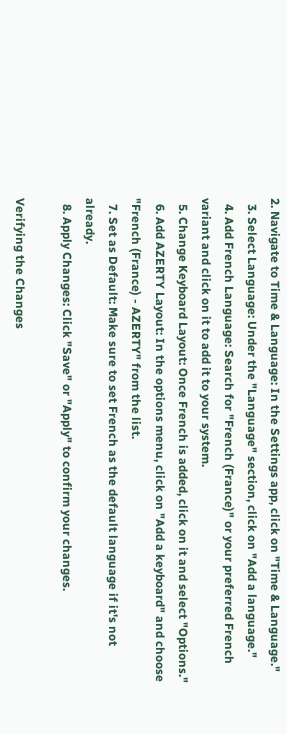2. Navigate to Time & Language: In the Settings app, click on "Time & Language."
  3. Select Language: Under the "Language" section, click on "Add a language."
  4. Add French Language: Search for "French (France)" or your preferred French variant and click on it to add it to your system.
  5. Change Keyboard Layout: Once French is added, click on it and select "Options."
  6. Add AZERTY Layout: In the options menu, click on "Add a keyboard" and choose "French (France) - AZERTY" from the list.
  7. Set as Default: Make sure to set French as the default language if it's not already.
  8. Apply Changes: Click "Save" or "Apply" to confirm your changes.

Verifying the Changes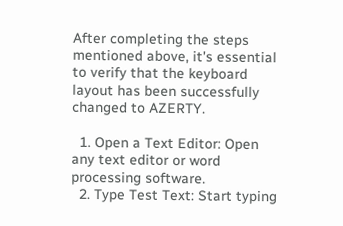After completing the steps mentioned above, it's essential to verify that the keyboard layout has been successfully changed to AZERTY.

  1. Open a Text Editor: Open any text editor or word processing software.
  2. Type Test Text: Start typing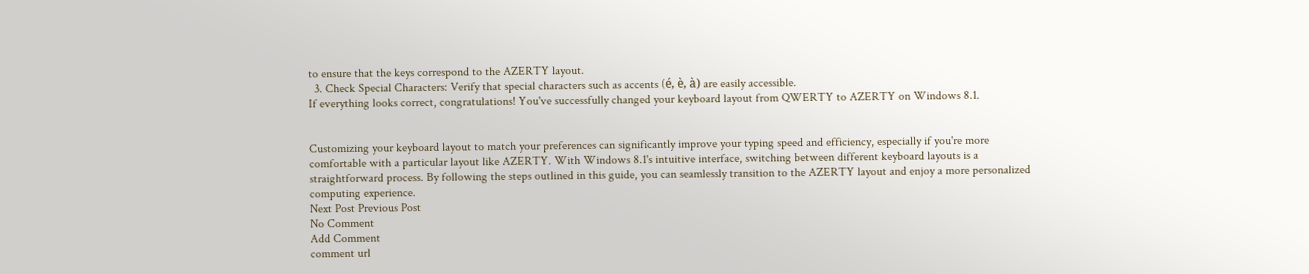to ensure that the keys correspond to the AZERTY layout.
  3. Check Special Characters: Verify that special characters such as accents (é, è, à) are easily accessible.
If everything looks correct, congratulations! You've successfully changed your keyboard layout from QWERTY to AZERTY on Windows 8.1.


Customizing your keyboard layout to match your preferences can significantly improve your typing speed and efficiency, especially if you're more comfortable with a particular layout like AZERTY. With Windows 8.1's intuitive interface, switching between different keyboard layouts is a straightforward process. By following the steps outlined in this guide, you can seamlessly transition to the AZERTY layout and enjoy a more personalized computing experience.
Next Post Previous Post
No Comment
Add Comment
comment url